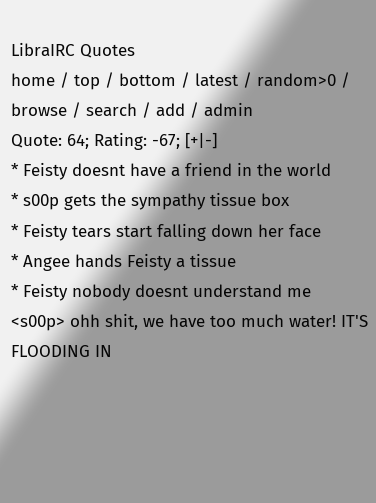LibraIRC Quotes
home / top / bottom / latest / random>0 / browse / search / add / admin
Quote: 64; Rating: -67; [+|-]
* Feisty doesnt have a friend in the world
* s00p gets the sympathy tissue box
* Feisty tears start falling down her face
* Angee hands Feisty a tissue
* Feisty nobody doesnt understand me
<s00p> ohh shit, we have too much water! IT'S FLOODING IN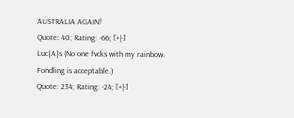AUSTRALIA AGAIN!
Quote: 40; Rating: -66; [+|-]
Luc{A}s (No one fvcks with my rainbow. Fondling is acceptable.)
Quote: 234; Rating: -24; [+|-]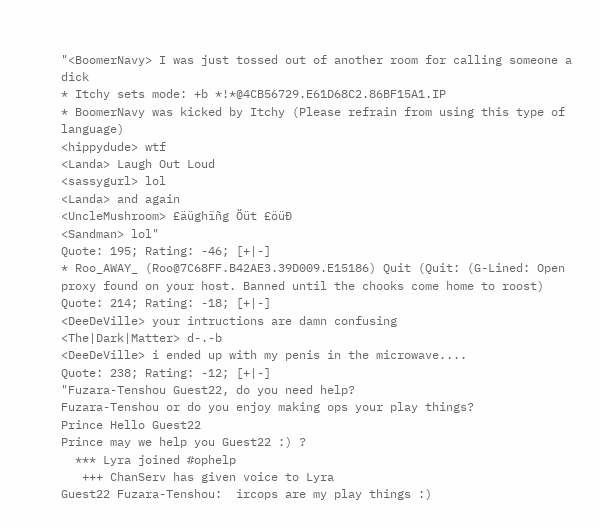"<BoomerNavy> I was just tossed out of another room for calling someone a dick
* Itchy sets mode: +b *!*@4CB56729.E61D68C2.86BF15A1.IP
* BoomerNavy was kicked by Itchy (Please refrain from using this type of language)
<hippydude> wtf
<Landa> Laugh Out Loud
<sassygurl> lol
<Landa> and again
<UncleMushroom> £äüghïñg Öüt £öüÐ
<Sandman> lol"
Quote: 195; Rating: -46; [+|-]
* Roo_AWAY_ (Roo@7C68FF.B42AE3.39D009.E15186) Quit (Quit: (G-Lined: Open proxy found on your host. Banned until the chooks come home to roost)
Quote: 214; Rating: -18; [+|-]
<DeeDeVille> your intructions are damn confusing
<The|Dark|Matter> d-.-b
<DeeDeVille> i ended up with my penis in the microwave....
Quote: 238; Rating: -12; [+|-]
"Fuzara-Tenshou Guest22, do you need help?
Fuzara-Tenshou or do you enjoy making ops your play things?
Prince Hello Guest22
Prince may we help you Guest22 :) ?
  *** Lyra joined #ophelp
   +++ ChanServ has given voice to Lyra
Guest22 Fuzara-Tenshou:  ircops are my play things :)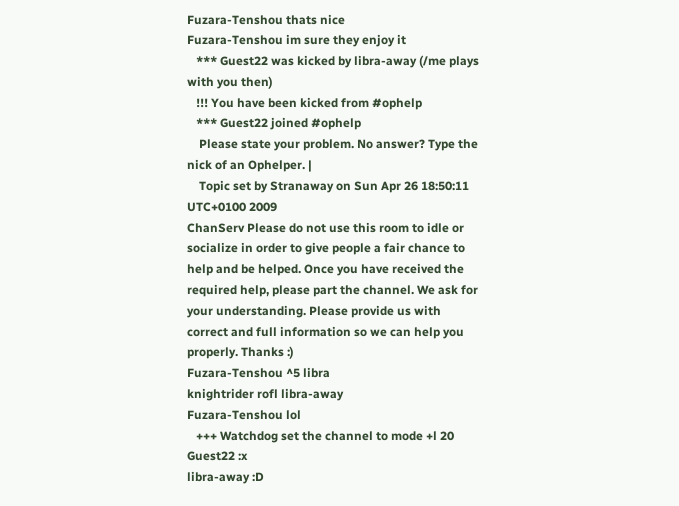Fuzara-Tenshou thats nice
Fuzara-Tenshou im sure they enjoy it
   *** Guest22 was kicked by libra-away (/me plays with you then)
   !!! You have been kicked from #ophelp
   *** Guest22 joined #ophelp
    Please state your problem. No answer? Type the nick of an Ophelper. |
    Topic set by Stranaway on Sun Apr 26 18:50:11 UTC+0100 2009
ChanServ Please do not use this room to idle or socialize in order to give people a fair chance to help and be helped. Once you have received the required help, please part the channel. We ask for your understanding. Please provide us with correct and full information so we can help you properly. Thanks :)
Fuzara-Tenshou ^5 libra
knightrider rofl libra-away
Fuzara-Tenshou lol
   +++ Watchdog set the channel to mode +l 20
Guest22 :x
libra-away :D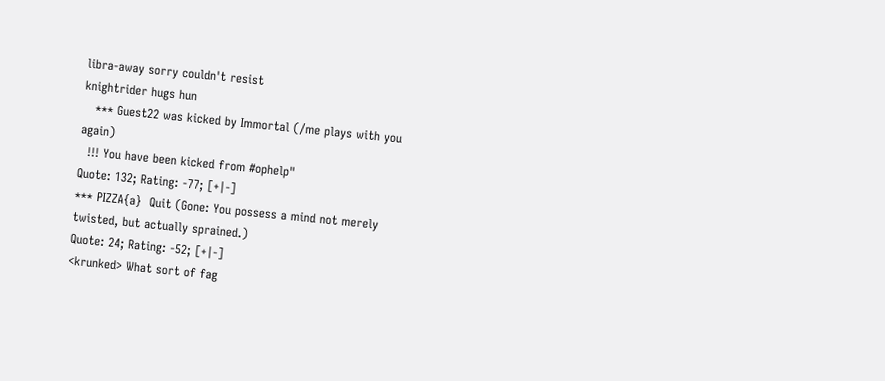libra-away sorry couldn't resist
knightrider hugs hun
   *** Guest22 was kicked by Immortal (/me plays with you again)
  !!! You have been kicked from #ophelp"
Quote: 132; Rating: -77; [+|-]
*** PIZZA{a}  Quit (Gone: You possess a mind not merely twisted, but actually sprained.)
Quote: 24; Rating: -52; [+|-]
<krunked> What sort of fag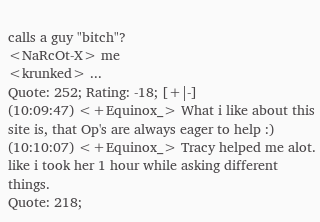calls a guy "bitch"?
<NaRcOt-X> me
<krunked> ...
Quote: 252; Rating: -18; [+|-]
(10:09:47) <+Equinox_> What i like about this site is, that Op's are always eager to help :)
(10:10:07) <+Equinox_> Tracy helped me alot. like i took her 1 hour while asking different things.
Quote: 218;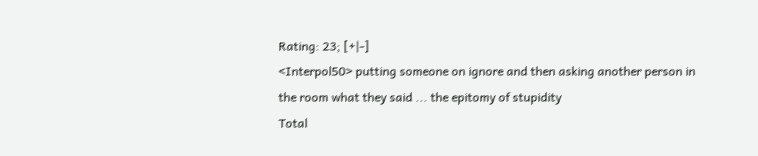Rating: 23; [+|-]
<Interpol50> putting someone on ignore and then asking another person in the room what they said ... the epitomy of stupidity
Total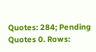Quotes: 284; Pending Quotes 0. Rows: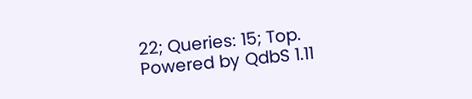22; Queries: 15; Top.
Powered by QdbS 1.11